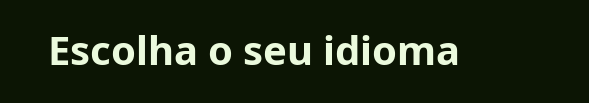Escolha o seu idioma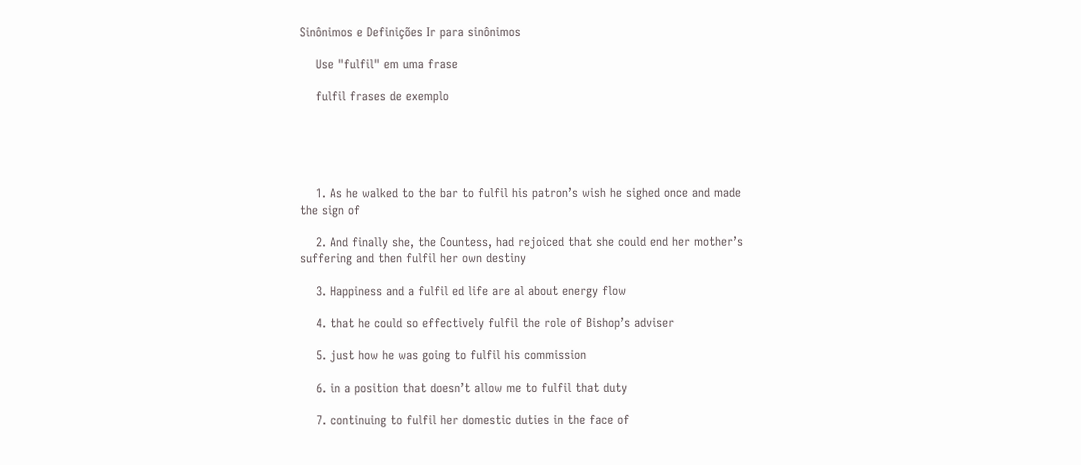Sinônimos e Definições Ir para sinônimos

    Use "fulfil" em uma frase

    fulfil frases de exemplo





    1. As he walked to the bar to fulfil his patron’s wish he sighed once and made the sign of

    2. And finally she, the Countess, had rejoiced that she could end her mother’s suffering and then fulfil her own destiny

    3. Happiness and a fulfil ed life are al about energy flow

    4. that he could so effectively fulfil the role of Bishop’s adviser

    5. just how he was going to fulfil his commission

    6. in a position that doesn’t allow me to fulfil that duty

    7. continuing to fulfil her domestic duties in the face of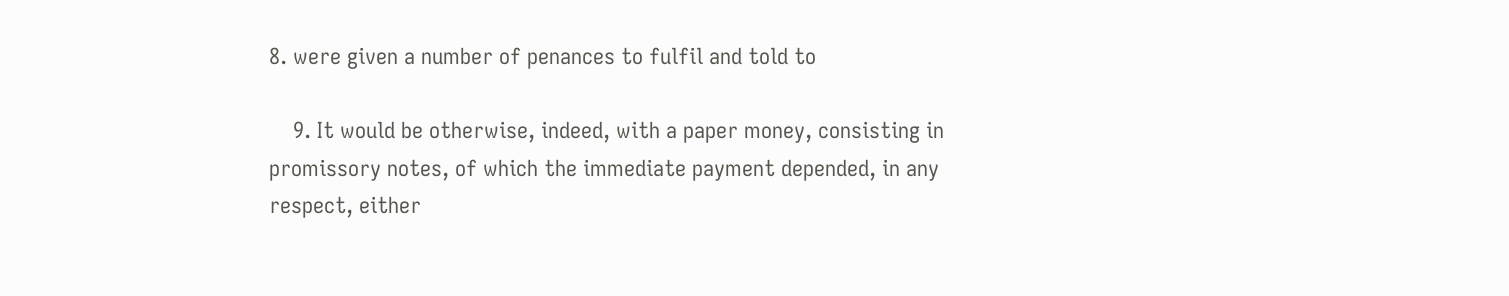8. were given a number of penances to fulfil and told to

    9. It would be otherwise, indeed, with a paper money, consisting in promissory notes, of which the immediate payment depended, in any respect, either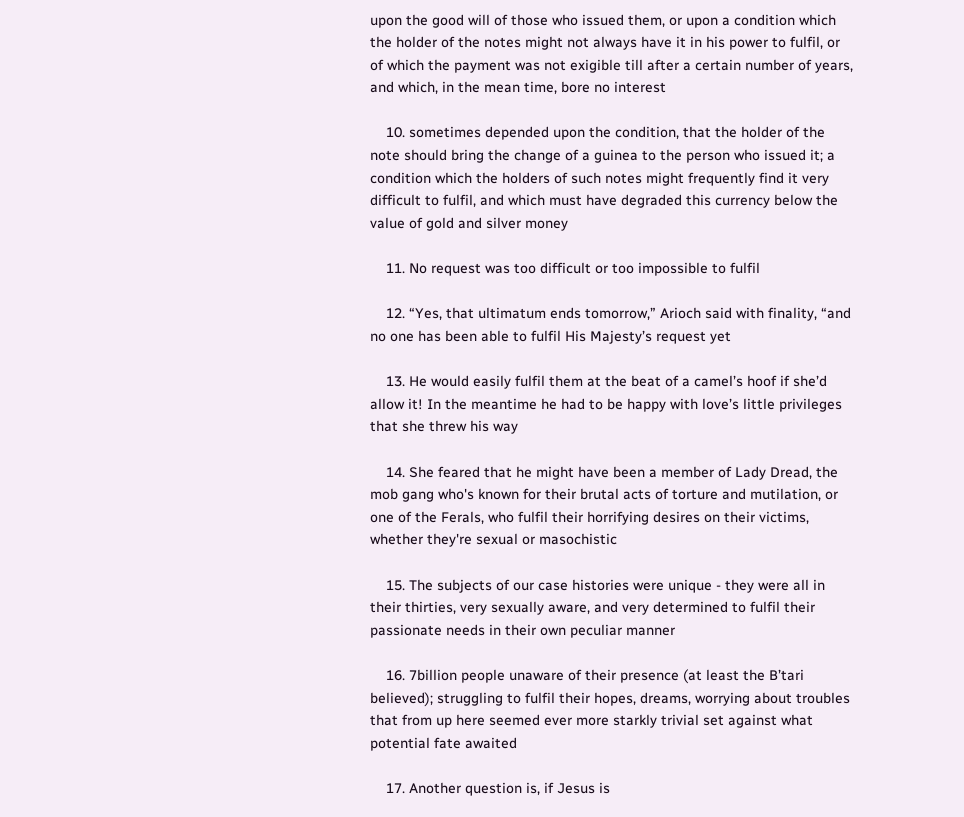upon the good will of those who issued them, or upon a condition which the holder of the notes might not always have it in his power to fulfil, or of which the payment was not exigible till after a certain number of years, and which, in the mean time, bore no interest

    10. sometimes depended upon the condition, that the holder of the note should bring the change of a guinea to the person who issued it; a condition which the holders of such notes might frequently find it very difficult to fulfil, and which must have degraded this currency below the value of gold and silver money

    11. No request was too difficult or too impossible to fulfil

    12. “Yes, that ultimatum ends tomorrow,” Arioch said with finality, “and no one has been able to fulfil His Majesty’s request yet

    13. He would easily fulfil them at the beat of a camel’s hoof if she’d allow it! In the meantime he had to be happy with love’s little privileges that she threw his way

    14. She feared that he might have been a member of Lady Dread, the mob gang who's known for their brutal acts of torture and mutilation, or one of the Ferals, who fulfil their horrifying desires on their victims, whether they're sexual or masochistic

    15. The subjects of our case histories were unique - they were all in their thirties, very sexually aware, and very determined to fulfil their passionate needs in their own peculiar manner

    16. 7billion people unaware of their presence (at least the B’tari believed); struggling to fulfil their hopes, dreams, worrying about troubles that from up here seemed ever more starkly trivial set against what potential fate awaited

    17. Another question is, if Jesus is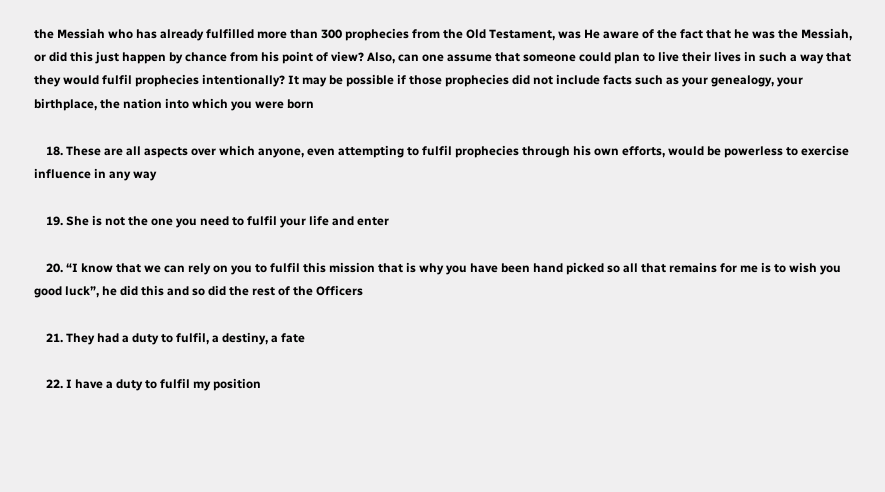the Messiah who has already fulfilled more than 300 prophecies from the Old Testament, was He aware of the fact that he was the Messiah, or did this just happen by chance from his point of view? Also, can one assume that someone could plan to live their lives in such a way that they would fulfil prophecies intentionally? It may be possible if those prophecies did not include facts such as your genealogy, your birthplace, the nation into which you were born

    18. These are all aspects over which anyone, even attempting to fulfil prophecies through his own efforts, would be powerless to exercise influence in any way

    19. She is not the one you need to fulfil your life and enter

    20. “I know that we can rely on you to fulfil this mission that is why you have been hand picked so all that remains for me is to wish you good luck”, he did this and so did the rest of the Officers

    21. They had a duty to fulfil, a destiny, a fate

    22. I have a duty to fulfil my position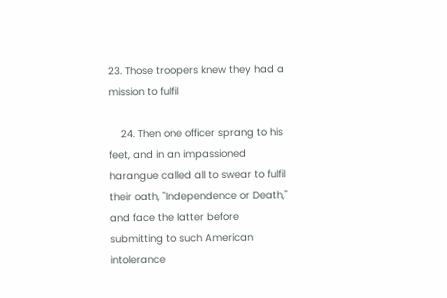23. Those troopers knew they had a mission to fulfil

    24. Then one officer sprang to his feet, and in an impassioned harangue called all to swear to fulfil their oath, "Independence or Death," and face the latter before submitting to such American intolerance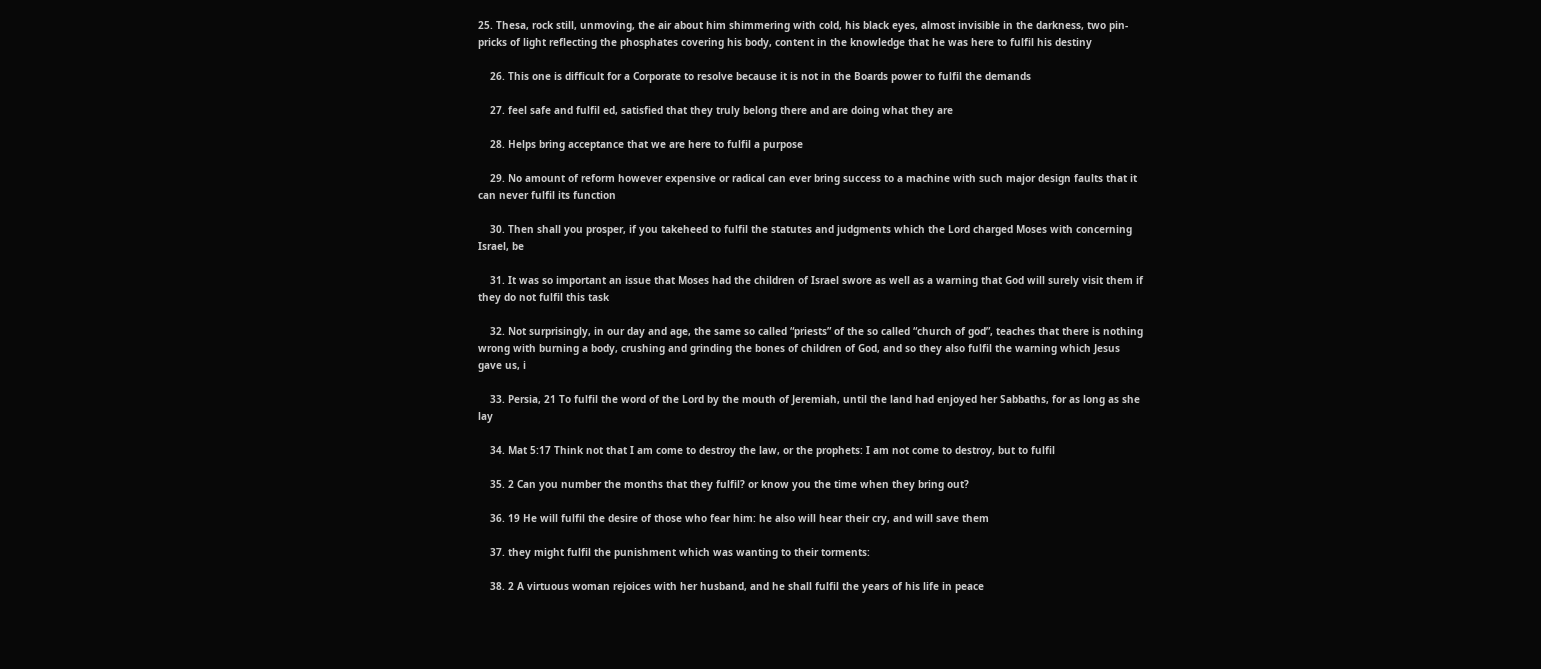25. Thesa, rock still, unmoving, the air about him shimmering with cold, his black eyes, almost invisible in the darkness, two pin-pricks of light reflecting the phosphates covering his body, content in the knowledge that he was here to fulfil his destiny

    26. This one is difficult for a Corporate to resolve because it is not in the Boards power to fulfil the demands

    27. feel safe and fulfil ed, satisfied that they truly belong there and are doing what they are

    28. Helps bring acceptance that we are here to fulfil a purpose

    29. No amount of reform however expensive or radical can ever bring success to a machine with such major design faults that it can never fulfil its function

    30. Then shall you prosper, if you takeheed to fulfil the statutes and judgments which the Lord charged Moses with concerning Israel, be

    31. It was so important an issue that Moses had the children of Israel swore as well as a warning that God will surely visit them if they do not fulfil this task

    32. Not surprisingly, in our day and age, the same so called “priests” of the so called “church of god”, teaches that there is nothing wrong with burning a body, crushing and grinding the bones of children of God, and so they also fulfil the warning which Jesus gave us, i

    33. Persia, 21 To fulfil the word of the Lord by the mouth of Jeremiah, until the land had enjoyed her Sabbaths, for as long as she lay

    34. Mat 5:17 Think not that I am come to destroy the law, or the prophets: I am not come to destroy, but to fulfil

    35. 2 Can you number the months that they fulfil? or know you the time when they bring out?

    36. 19 He will fulfil the desire of those who fear him: he also will hear their cry, and will save them

    37. they might fulfil the punishment which was wanting to their torments:

    38. 2 A virtuous woman rejoices with her husband, and he shall fulfil the years of his life in peace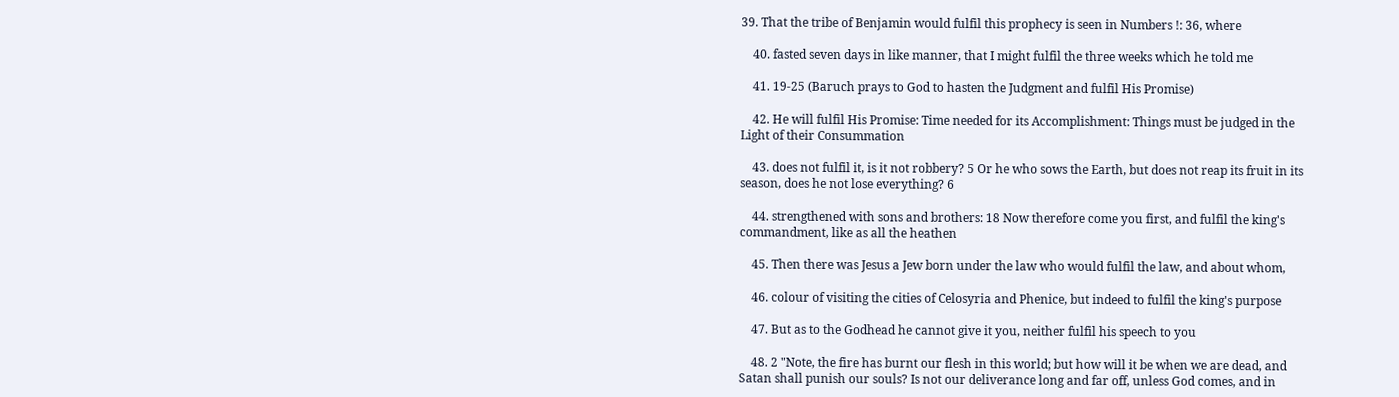39. That the tribe of Benjamin would fulfil this prophecy is seen in Numbers !: 36, where

    40. fasted seven days in like manner, that I might fulfil the three weeks which he told me

    41. 19-25 (Baruch prays to God to hasten the Judgment and fulfil His Promise)

    42. He will fulfil His Promise: Time needed for its Accomplishment: Things must be judged in the Light of their Consummation

    43. does not fulfil it, is it not robbery? 5 Or he who sows the Earth, but does not reap its fruit in its season, does he not lose everything? 6

    44. strengthened with sons and brothers: 18 Now therefore come you first, and fulfil the king's commandment, like as all the heathen

    45. Then there was Jesus a Jew born under the law who would fulfil the law, and about whom,

    46. colour of visiting the cities of Celosyria and Phenice, but indeed to fulfil the king's purpose

    47. But as to the Godhead he cannot give it you, neither fulfil his speech to you

    48. 2 "Note, the fire has burnt our flesh in this world; but how will it be when we are dead, and Satan shall punish our souls? Is not our deliverance long and far off, unless God comes, and in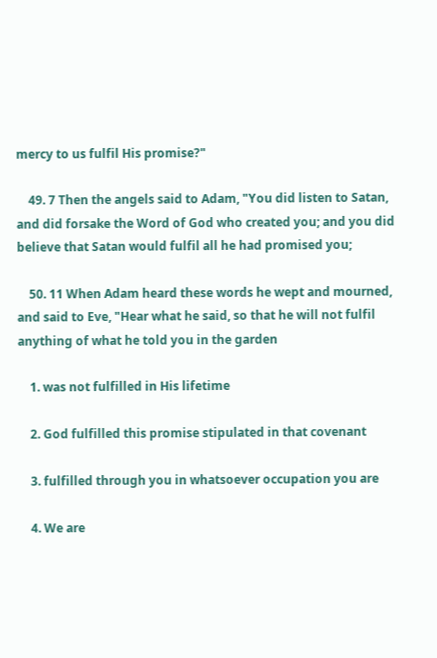mercy to us fulfil His promise?"

    49. 7 Then the angels said to Adam, "You did listen to Satan, and did forsake the Word of God who created you; and you did believe that Satan would fulfil all he had promised you;

    50. 11 When Adam heard these words he wept and mourned, and said to Eve, "Hear what he said, so that he will not fulfil anything of what he told you in the garden

    1. was not fulfilled in His lifetime

    2. God fulfilled this promise stipulated in that covenant

    3. fulfilled through you in whatsoever occupation you are

    4. We are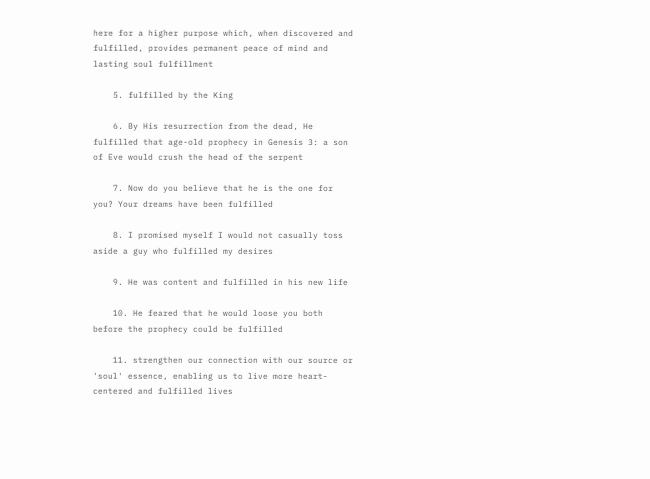here for a higher purpose which, when discovered and fulfilled, provides permanent peace of mind and lasting soul fulfillment

    5. fulfilled by the King

    6. By His resurrection from the dead, He fulfilled that age-old prophecy in Genesis 3: a son of Eve would crush the head of the serpent

    7. Now do you believe that he is the one for you? Your dreams have been fulfilled

    8. I promised myself I would not casually toss aside a guy who fulfilled my desires

    9. He was content and fulfilled in his new life

    10. He feared that he would loose you both before the prophecy could be fulfilled

    11. strengthen our connection with our source or 'soul' essence, enabling us to live more heart-centered and fulfilled lives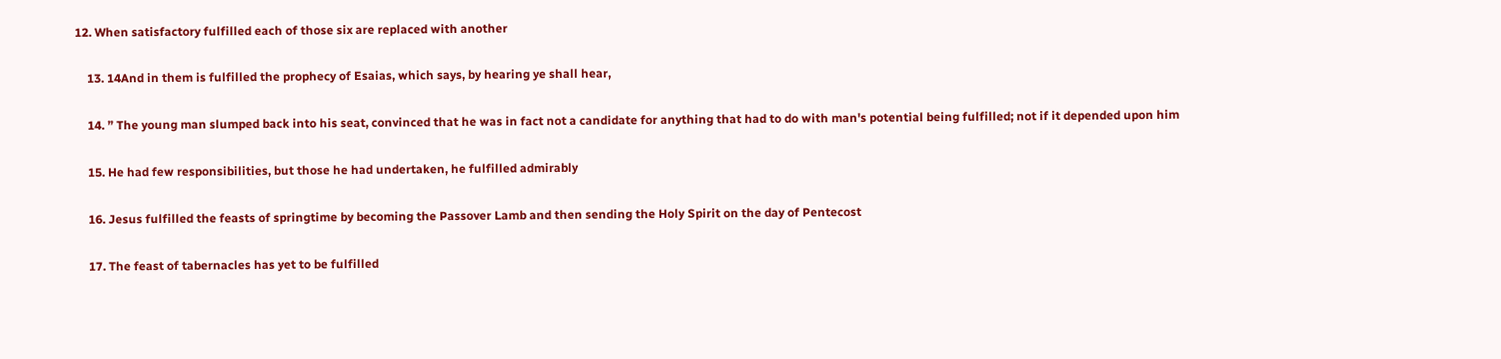12. When satisfactory fulfilled each of those six are replaced with another

    13. 14And in them is fulfilled the prophecy of Esaias, which says, by hearing ye shall hear,

    14. ” The young man slumped back into his seat, convinced that he was in fact not a candidate for anything that had to do with man's potential being fulfilled; not if it depended upon him

    15. He had few responsibilities, but those he had undertaken, he fulfilled admirably

    16. Jesus fulfilled the feasts of springtime by becoming the Passover Lamb and then sending the Holy Spirit on the day of Pentecost

    17. The feast of tabernacles has yet to be fulfilled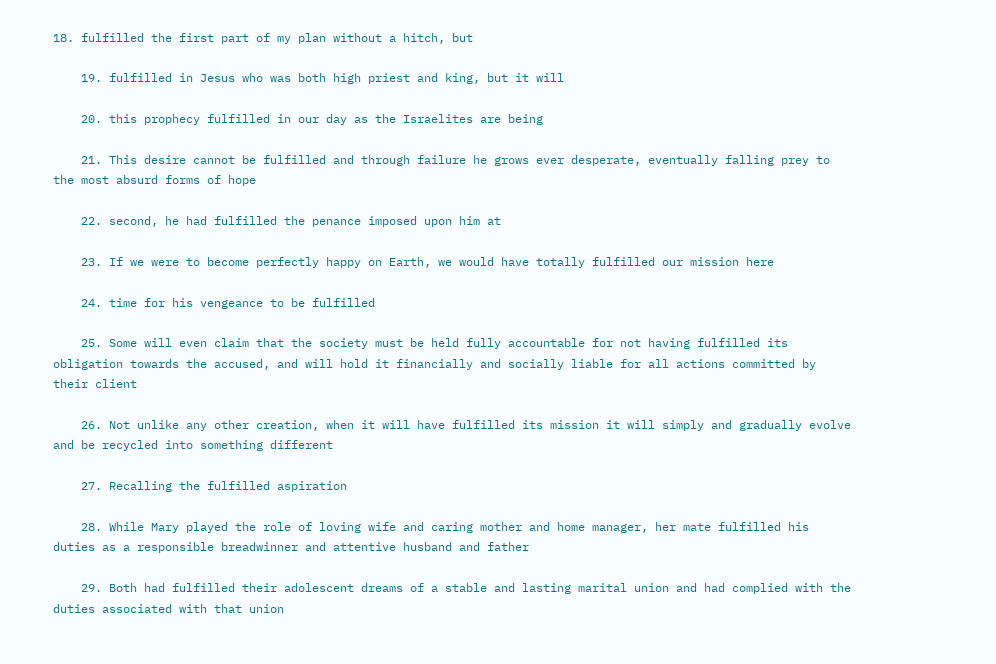18. fulfilled the first part of my plan without a hitch, but

    19. fulfilled in Jesus who was both high priest and king, but it will

    20. this prophecy fulfilled in our day as the Israelites are being

    21. This desire cannot be fulfilled and through failure he grows ever desperate, eventually falling prey to the most absurd forms of hope

    22. second, he had fulfilled the penance imposed upon him at

    23. If we were to become perfectly happy on Earth, we would have totally fulfilled our mission here

    24. time for his vengeance to be fulfilled

    25. Some will even claim that the society must be held fully accountable for not having fulfilled its obligation towards the accused, and will hold it financially and socially liable for all actions committed by their client

    26. Not unlike any other creation, when it will have fulfilled its mission it will simply and gradually evolve and be recycled into something different

    27. Recalling the fulfilled aspiration

    28. While Mary played the role of loving wife and caring mother and home manager, her mate fulfilled his duties as a responsible breadwinner and attentive husband and father

    29. Both had fulfilled their adolescent dreams of a stable and lasting marital union and had complied with the duties associated with that union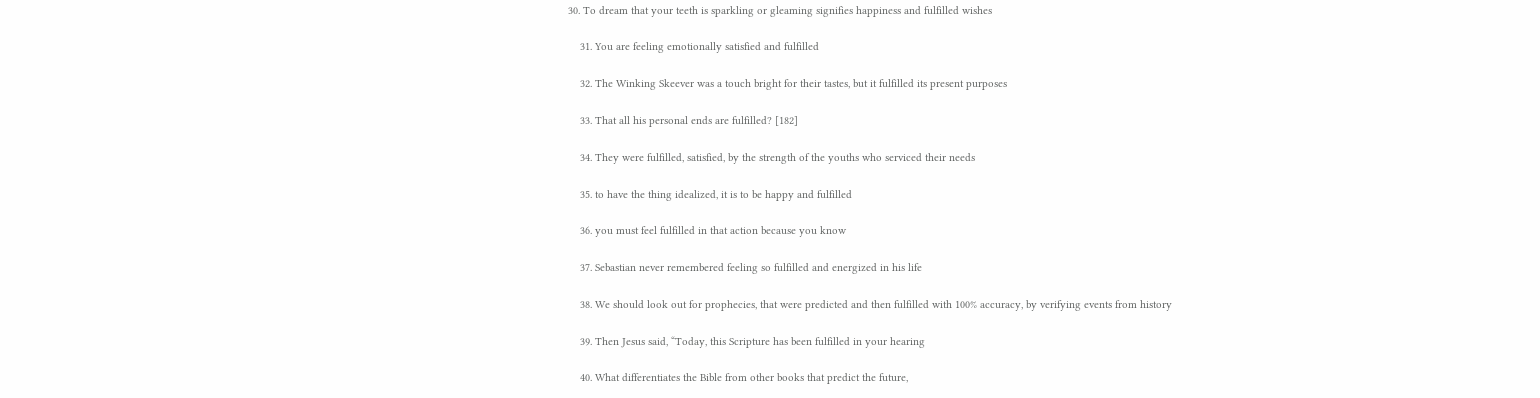30. To dream that your teeth is sparkling or gleaming signifies happiness and fulfilled wishes

    31. You are feeling emotionally satisfied and fulfilled

    32. The Winking Skeever was a touch bright for their tastes, but it fulfilled its present purposes

    33. That all his personal ends are fulfilled? [182]

    34. They were fulfilled, satisfied, by the strength of the youths who serviced their needs

    35. to have the thing idealized, it is to be happy and fulfilled

    36. you must feel fulfilled in that action because you know

    37. Sebastian never remembered feeling so fulfilled and energized in his life

    38. We should look out for prophecies, that were predicted and then fulfilled with 100% accuracy, by verifying events from history

    39. Then Jesus said, “Today, this Scripture has been fulfilled in your hearing

    40. What differentiates the Bible from other books that predict the future,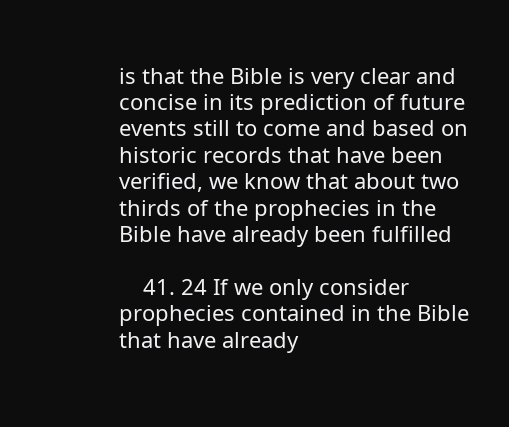is that the Bible is very clear and concise in its prediction of future events still to come and based on historic records that have been verified, we know that about two thirds of the prophecies in the Bible have already been fulfilled

    41. 24 If we only consider prophecies contained in the Bible that have already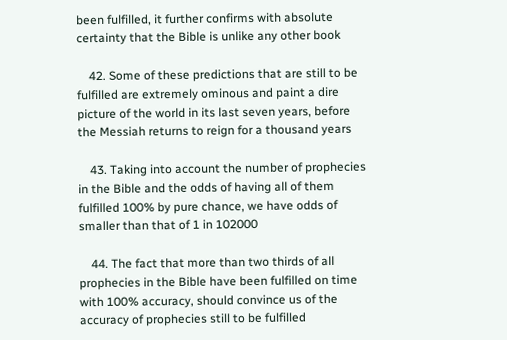been fulfilled, it further confirms with absolute certainty that the Bible is unlike any other book

    42. Some of these predictions that are still to be fulfilled are extremely ominous and paint a dire picture of the world in its last seven years, before the Messiah returns to reign for a thousand years

    43. Taking into account the number of prophecies in the Bible and the odds of having all of them fulfilled 100% by pure chance, we have odds of smaller than that of 1 in 102000

    44. The fact that more than two thirds of all prophecies in the Bible have been fulfilled on time with 100% accuracy, should convince us of the accuracy of prophecies still to be fulfilled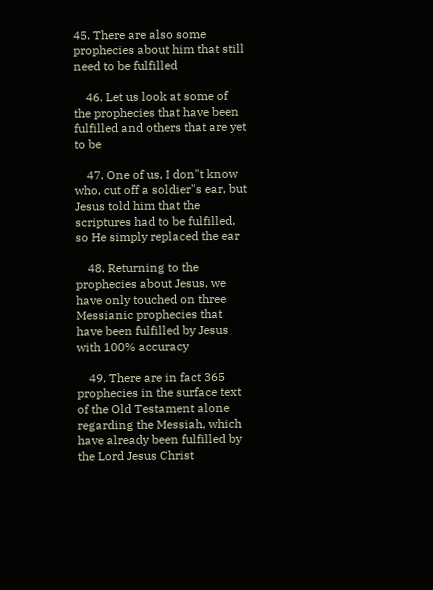45. There are also some prophecies about him that still need to be fulfilled

    46. Let us look at some of the prophecies that have been fulfilled and others that are yet to be

    47. One of us, I don"t know who, cut off a soldier"s ear, but Jesus told him that the scriptures had to be fulfilled, so He simply replaced the ear

    48. Returning to the prophecies about Jesus, we have only touched on three Messianic prophecies that have been fulfilled by Jesus with 100% accuracy

    49. There are in fact 365 prophecies in the surface text of the Old Testament alone regarding the Messiah, which have already been fulfilled by the Lord Jesus Christ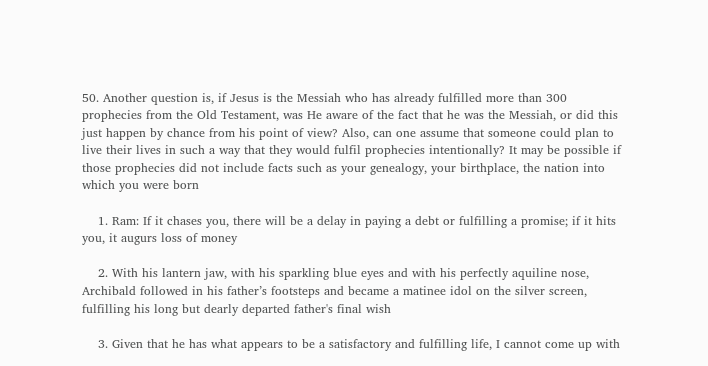50. Another question is, if Jesus is the Messiah who has already fulfilled more than 300 prophecies from the Old Testament, was He aware of the fact that he was the Messiah, or did this just happen by chance from his point of view? Also, can one assume that someone could plan to live their lives in such a way that they would fulfil prophecies intentionally? It may be possible if those prophecies did not include facts such as your genealogy, your birthplace, the nation into which you were born

    1. Ram: If it chases you, there will be a delay in paying a debt or fulfilling a promise; if it hits you, it augurs loss of money

    2. With his lantern jaw, with his sparkling blue eyes and with his perfectly aquiline nose, Archibald followed in his father’s footsteps and became a matinee idol on the silver screen, fulfilling his long but dearly departed father's final wish

    3. Given that he has what appears to be a satisfactory and fulfilling life, I cannot come up with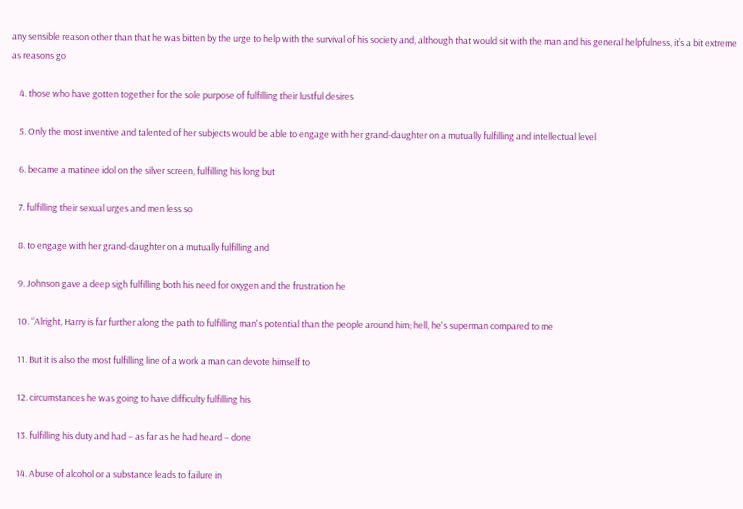any sensible reason other than that he was bitten by the urge to help with the survival of his society and, although that would sit with the man and his general helpfulness, it’s a bit extreme as reasons go

    4. those who have gotten together for the sole purpose of fulfilling their lustful desires

    5. Only the most inventive and talented of her subjects would be able to engage with her grand-daughter on a mutually fulfilling and intellectual level

    6. became a matinee idol on the silver screen, fulfilling his long but

    7. fulfilling their sexual urges and men less so

    8. to engage with her grand-daughter on a mutually fulfilling and

    9. Johnson gave a deep sigh fulfilling both his need for oxygen and the frustration he

    10. “Alright, Harry is far further along the path to fulfilling man's potential than the people around him; hell, he's superman compared to me

    11. But it is also the most fulfilling line of a work a man can devote himself to

    12. circumstances he was going to have difficulty fulfilling his

    13. fulfilling his duty and had – as far as he had heard – done

    14. Abuse of alcohol or a substance leads to failure in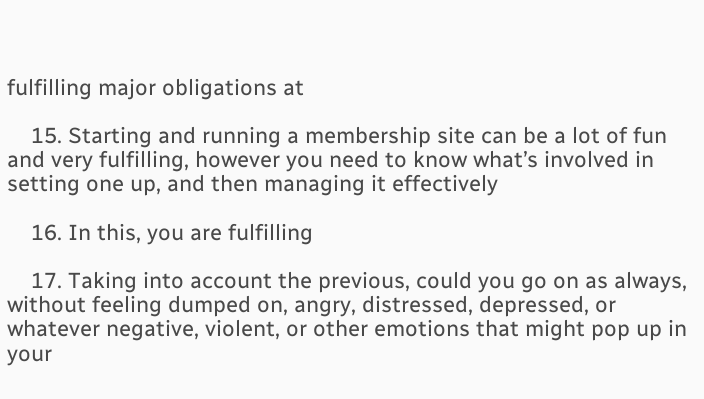fulfilling major obligations at

    15. Starting and running a membership site can be a lot of fun and very fulfilling, however you need to know what’s involved in setting one up, and then managing it effectively

    16. In this, you are fulfilling

    17. Taking into account the previous, could you go on as always, without feeling dumped on, angry, distressed, depressed, or whatever negative, violent, or other emotions that might pop up in your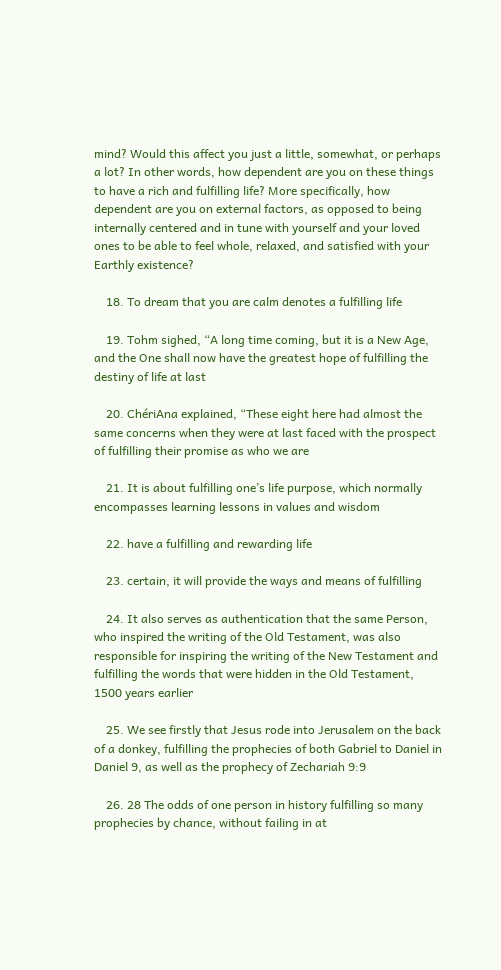mind? Would this affect you just a little, somewhat, or perhaps a lot? In other words, how dependent are you on these things to have a rich and fulfilling life? More specifically, how dependent are you on external factors, as opposed to being internally centered and in tune with yourself and your loved ones to be able to feel whole, relaxed, and satisfied with your Earthly existence?

    18. To dream that you are calm denotes a fulfilling life

    19. Tohm sighed, “A long time coming, but it is a New Age, and the One shall now have the greatest hope of fulfilling the destiny of life at last

    20. ChériAna explained, “These eight here had almost the same concerns when they were at last faced with the prospect of fulfilling their promise as who we are

    21. It is about fulfilling one’s life purpose, which normally encompasses learning lessons in values and wisdom

    22. have a fulfilling and rewarding life

    23. certain, it will provide the ways and means of fulfilling

    24. It also serves as authentication that the same Person, who inspired the writing of the Old Testament, was also responsible for inspiring the writing of the New Testament and fulfilling the words that were hidden in the Old Testament, 1500 years earlier

    25. We see firstly that Jesus rode into Jerusalem on the back of a donkey, fulfilling the prophecies of both Gabriel to Daniel in Daniel 9, as well as the prophecy of Zechariah 9:9

    26. 28 The odds of one person in history fulfilling so many prophecies by chance, without failing in at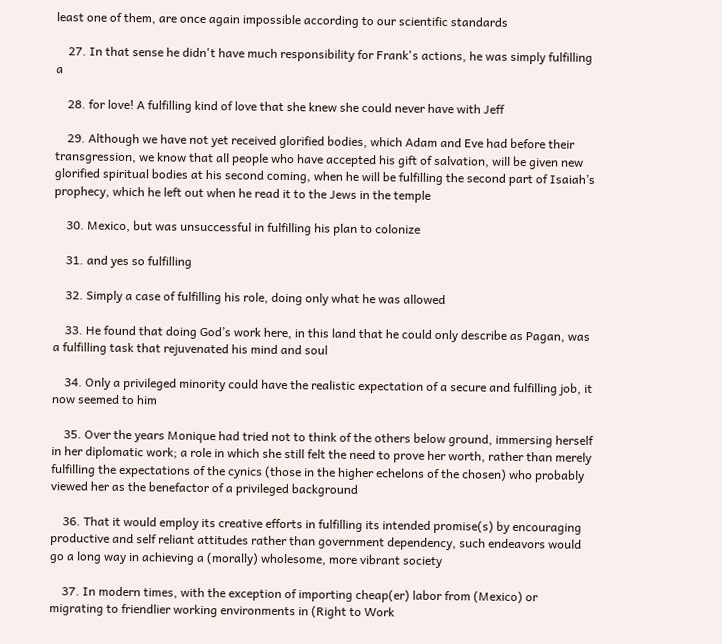least one of them, are once again impossible according to our scientific standards

    27. In that sense he didn't have much responsibility for Frank's actions, he was simply fulfilling a

    28. for love! A fulfilling kind of love that she knew she could never have with Jeff

    29. Although we have not yet received glorified bodies, which Adam and Eve had before their transgression, we know that all people who have accepted his gift of salvation, will be given new glorified spiritual bodies at his second coming, when he will be fulfilling the second part of Isaiah’s prophecy, which he left out when he read it to the Jews in the temple

    30. Mexico, but was unsuccessful in fulfilling his plan to colonize

    31. and yes so fulfilling

    32. Simply a case of fulfilling his role, doing only what he was allowed

    33. He found that doing God’s work here, in this land that he could only describe as Pagan, was a fulfilling task that rejuvenated his mind and soul

    34. Only a privileged minority could have the realistic expectation of a secure and fulfilling job, it now seemed to him

    35. Over the years Monique had tried not to think of the others below ground, immersing herself in her diplomatic work; a role in which she still felt the need to prove her worth, rather than merely fulfilling the expectations of the cynics (those in the higher echelons of the chosen) who probably viewed her as the benefactor of a privileged background

    36. That it would employ its creative efforts in fulfilling its intended promise(s) by encouraging productive and self reliant attitudes rather than government dependency, such endeavors would go a long way in achieving a (morally) wholesome, more vibrant society

    37. In modern times, with the exception of importing cheap(er) labor from (Mexico) or migrating to friendlier working environments in (Right to Work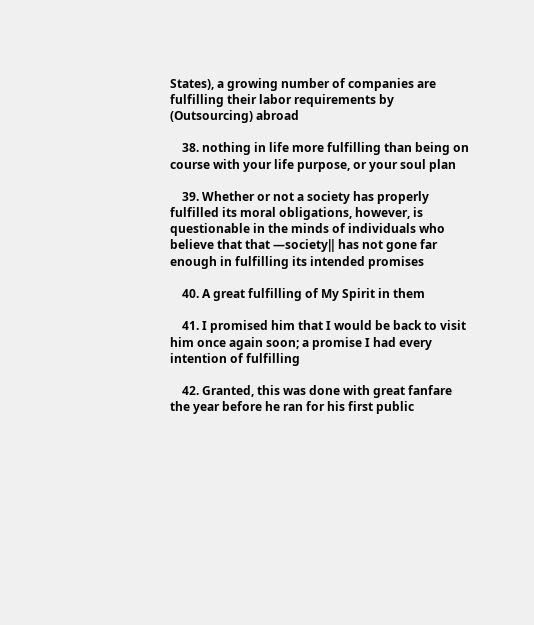States), a growing number of companies are fulfilling their labor requirements by (Outsourcing) abroad

    38. nothing in life more fulfilling than being on course with your life purpose, or your soul plan

    39. Whether or not a society has properly fulfilled its moral obligations, however, is questionable in the minds of individuals who believe that that ―society‖ has not gone far enough in fulfilling its intended promises

    40. A great fulfilling of My Spirit in them

    41. I promised him that I would be back to visit him once again soon; a promise I had every intention of fulfilling

    42. Granted, this was done with great fanfare the year before he ran for his first public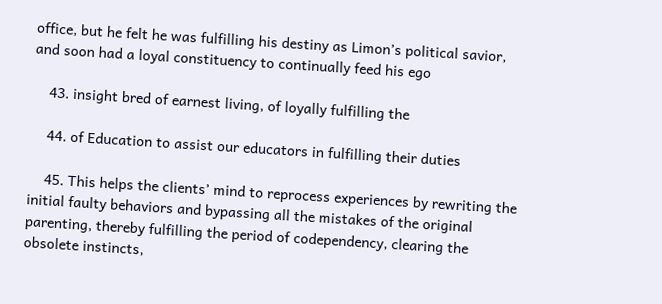office, but he felt he was fulfilling his destiny as Limon’s political savior, and soon had a loyal constituency to continually feed his ego

    43. insight bred of earnest living, of loyally fulfilling the

    44. of Education to assist our educators in fulfilling their duties

    45. This helps the clients’ mind to reprocess experiences by rewriting the initial faulty behaviors and bypassing all the mistakes of the original parenting, thereby fulfilling the period of codependency, clearing the obsolete instincts,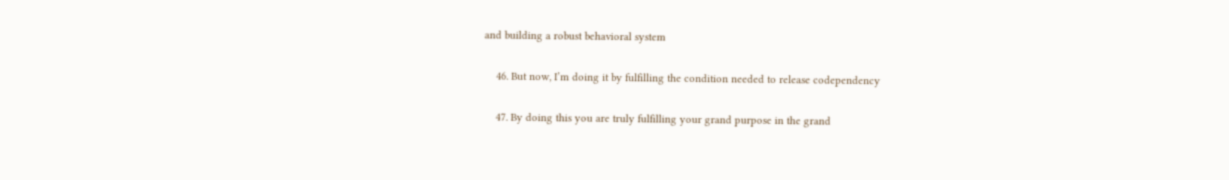and building a robust behavioral system

    46. But now, I’m doing it by fulfilling the condition needed to release codependency

    47. By doing this you are truly fulfilling your grand purpose in the grand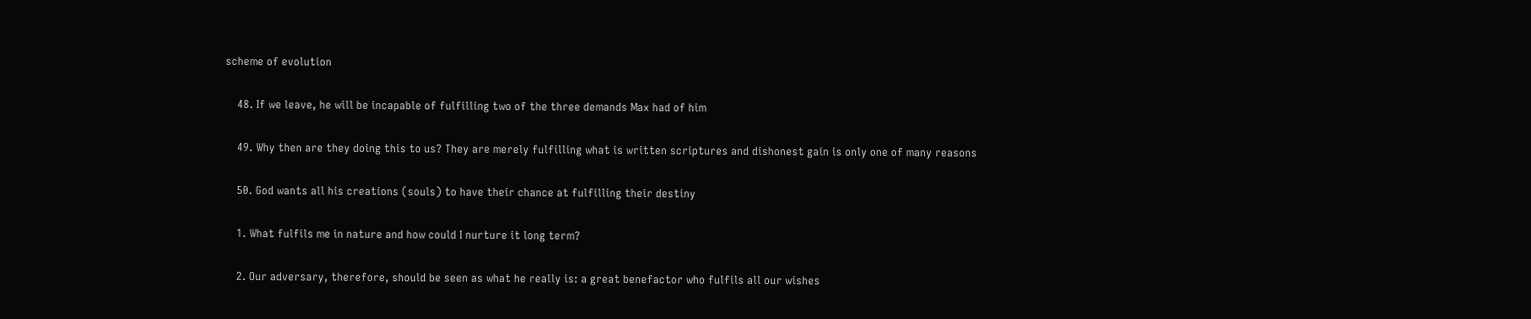scheme of evolution

    48. If we leave, he will be incapable of fulfilling two of the three demands Max had of him

    49. Why then are they doing this to us? They are merely fulfilling what is written scriptures and dishonest gain is only one of many reasons

    50. God wants all his creations (souls) to have their chance at fulfilling their destiny

    1. What fulfils me in nature and how could I nurture it long term?

    2. Our adversary, therefore, should be seen as what he really is: a great benefactor who fulfils all our wishes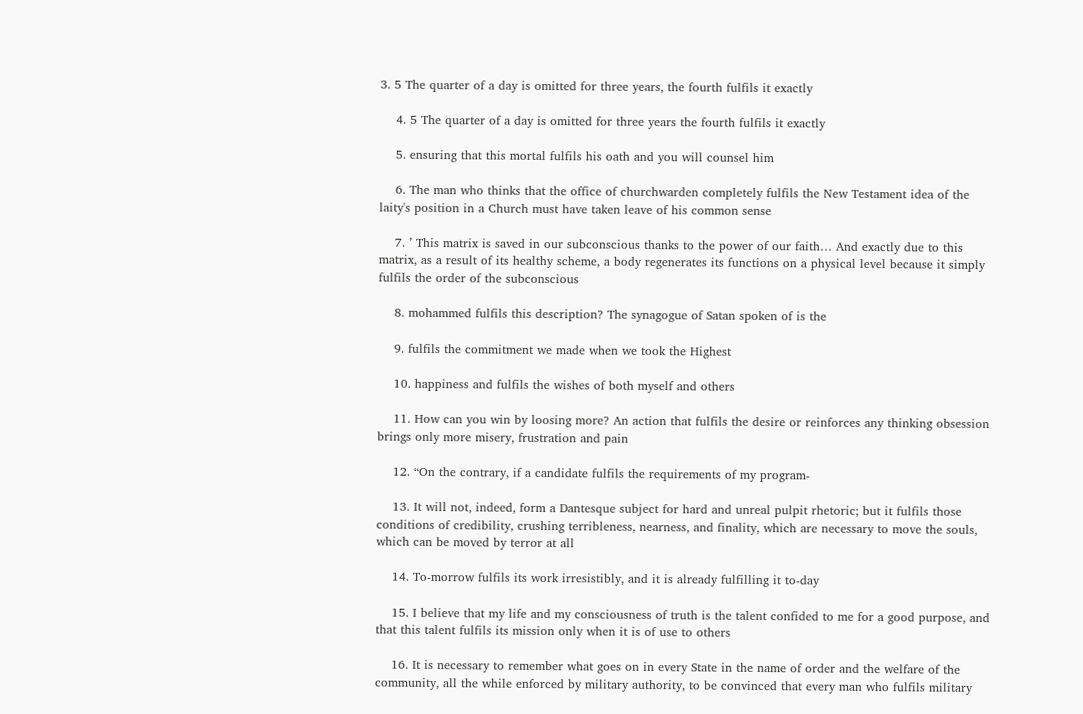3. 5 The quarter of a day is omitted for three years, the fourth fulfils it exactly

    4. 5 The quarter of a day is omitted for three years the fourth fulfils it exactly

    5. ensuring that this mortal fulfils his oath and you will counsel him

    6. The man who thinks that the office of churchwarden completely fulfils the New Testament idea of the laity's position in a Church must have taken leave of his common sense

    7. ’ This matrix is saved in our subconscious thanks to the power of our faith… And exactly due to this matrix, as a result of its healthy scheme, a body regenerates its functions on a physical level because it simply fulfils the order of the subconscious

    8. mohammed fulfils this description? The synagogue of Satan spoken of is the

    9. fulfils the commitment we made when we took the Highest

    10. happiness and fulfils the wishes of both myself and others

    11. How can you win by loosing more? An action that fulfils the desire or reinforces any thinking obsession brings only more misery, frustration and pain

    12. “On the contrary, if a candidate fulfils the requirements of my program-

    13. It will not, indeed, form a Dantesque subject for hard and unreal pulpit rhetoric; but it fulfils those conditions of credibility, crushing terribleness, nearness, and finality, which are necessary to move the souls, which can be moved by terror at all

    14. To-morrow fulfils its work irresistibly, and it is already fulfilling it to-day

    15. I believe that my life and my consciousness of truth is the talent confided to me for a good purpose, and that this talent fulfils its mission only when it is of use to others

    16. It is necessary to remember what goes on in every State in the name of order and the welfare of the community, all the while enforced by military authority, to be convinced that every man who fulfils military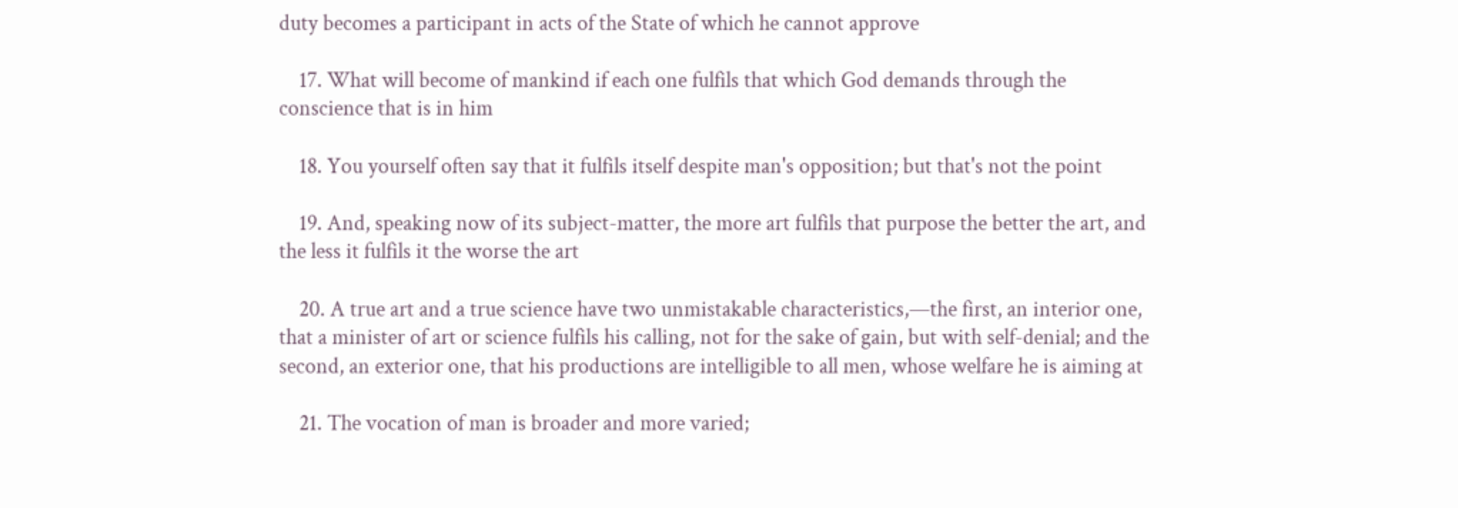duty becomes a participant in acts of the State of which he cannot approve

    17. What will become of mankind if each one fulfils that which God demands through the conscience that is in him

    18. You yourself often say that it fulfils itself despite man's opposition; but that's not the point

    19. And, speaking now of its subject-matter, the more art fulfils that purpose the better the art, and the less it fulfils it the worse the art

    20. A true art and a true science have two unmistakable characteristics,—the first, an interior one, that a minister of art or science fulfils his calling, not for the sake of gain, but with self-denial; and the second, an exterior one, that his productions are intelligible to all men, whose welfare he is aiming at

    21. The vocation of man is broader and more varied;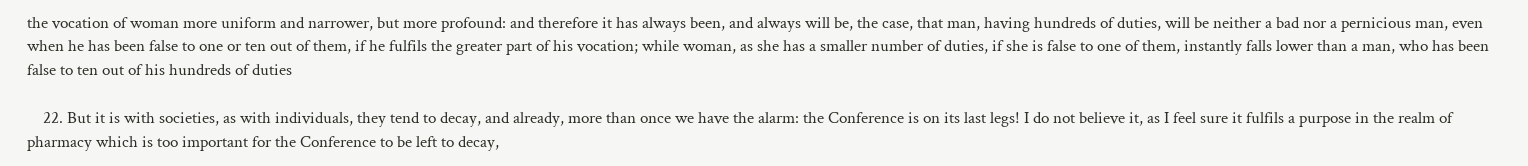the vocation of woman more uniform and narrower, but more profound: and therefore it has always been, and always will be, the case, that man, having hundreds of duties, will be neither a bad nor a pernicious man, even when he has been false to one or ten out of them, if he fulfils the greater part of his vocation; while woman, as she has a smaller number of duties, if she is false to one of them, instantly falls lower than a man, who has been false to ten out of his hundreds of duties

    22. But it is with societies, as with individuals, they tend to decay, and already, more than once we have the alarm: the Conference is on its last legs! I do not believe it, as I feel sure it fulfils a purpose in the realm of pharmacy which is too important for the Conference to be left to decay,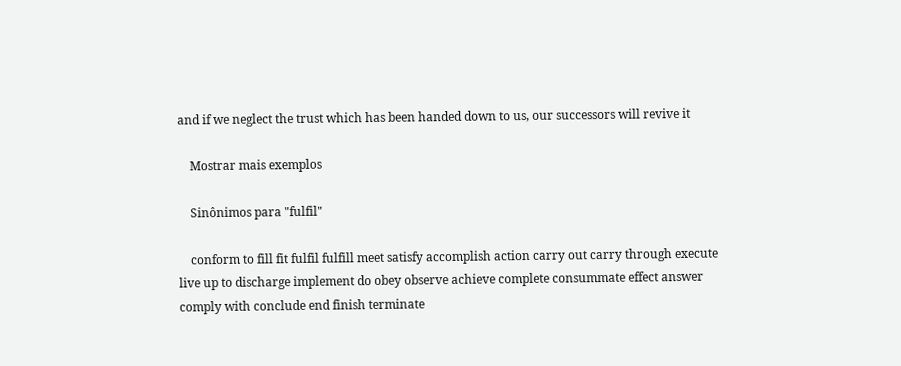and if we neglect the trust which has been handed down to us, our successors will revive it

    Mostrar mais exemplos

    Sinônimos para "fulfil"

    conform to fill fit fulfil fulfill meet satisfy accomplish action carry out carry through execute live up to discharge implement do obey observe achieve complete consummate effect answer comply with conclude end finish terminate